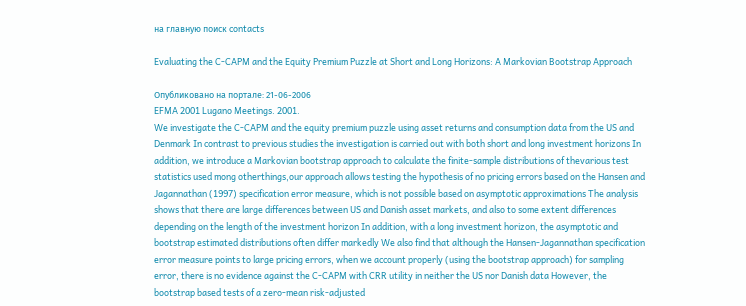на главную поиск contacts

Evaluating the C-CAPM and the Equity Premium Puzzle at Short and Long Horizons: A Markovian Bootstrap Approach

Опубликовано на портале: 21-06-2006
EFMA 2001 Lugano Meetings. 2001.
We investigate the C-CAPM and the equity premium puzzle using asset returns and consumption data from the US and Denmark In contrast to previous studies the investigation is carried out with both short and long investment horizons In addition, we introduce a Markovian bootstrap approach to calculate the finite-sample distributions of thevarious test statistics used mong otherthings,our approach allows testing the hypothesis of no pricing errors based on the Hansen and Jagannathan (1997) specification error measure, which is not possible based on asymptotic approximations The analysis shows that there are large differences between US and Danish asset markets, and also to some extent differences depending on the length of the investment horizon In addition, with a long investment horizon, the asymptotic and bootstrap estimated distributions often differ markedly We also find that although the Hansen-Jagannathan specification error measure points to large pricing errors, when we account properly (using the bootstrap approach) for sampling error, there is no evidence against the C-CAPM with CRR utility in neither the US nor Danish data However, the bootstrap based tests of a zero-mean risk-adjusted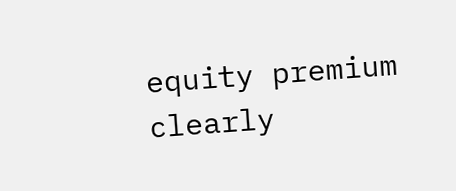equity premium clearly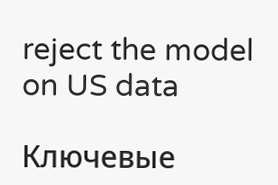reject the model on US data

Ключевые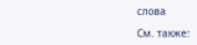слова

См. также: